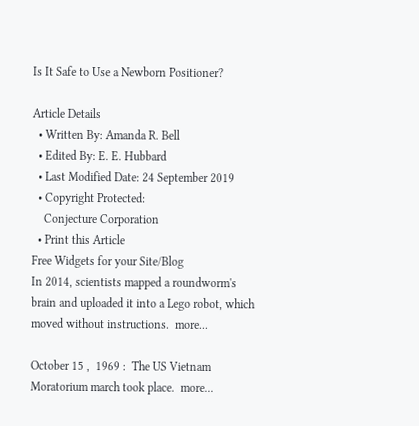Is It Safe to Use a Newborn Positioner?

Article Details
  • Written By: Amanda R. Bell
  • Edited By: E. E. Hubbard
  • Last Modified Date: 24 September 2019
  • Copyright Protected:
    Conjecture Corporation
  • Print this Article
Free Widgets for your Site/Blog
In 2014, scientists mapped a roundworm's brain and uploaded it into a Lego robot, which moved without instructions.  more...

October 15 ,  1969 :  The US Vietnam Moratorium march took place.  more...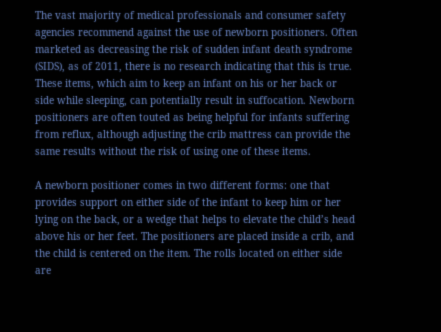The vast majority of medical professionals and consumer safety agencies recommend against the use of newborn positioners. Often marketed as decreasing the risk of sudden infant death syndrome (SIDS), as of 2011, there is no research indicating that this is true. These items, which aim to keep an infant on his or her back or side while sleeping, can potentially result in suffocation. Newborn positioners are often touted as being helpful for infants suffering from reflux, although adjusting the crib mattress can provide the same results without the risk of using one of these items.

A newborn positioner comes in two different forms: one that provides support on either side of the infant to keep him or her lying on the back, or a wedge that helps to elevate the child’s head above his or her feet. The positioners are placed inside a crib, and the child is centered on the item. The rolls located on either side are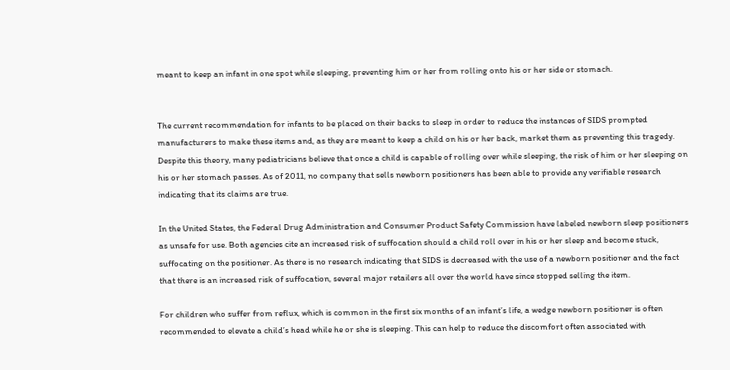meant to keep an infant in one spot while sleeping, preventing him or her from rolling onto his or her side or stomach.


The current recommendation for infants to be placed on their backs to sleep in order to reduce the instances of SIDS prompted manufacturers to make these items and, as they are meant to keep a child on his or her back, market them as preventing this tragedy. Despite this theory, many pediatricians believe that once a child is capable of rolling over while sleeping, the risk of him or her sleeping on his or her stomach passes. As of 2011, no company that sells newborn positioners has been able to provide any verifiable research indicating that its claims are true.

In the United States, the Federal Drug Administration and Consumer Product Safety Commission have labeled newborn sleep positioners as unsafe for use. Both agencies cite an increased risk of suffocation should a child roll over in his or her sleep and become stuck, suffocating on the positioner. As there is no research indicating that SIDS is decreased with the use of a newborn positioner and the fact that there is an increased risk of suffocation, several major retailers all over the world have since stopped selling the item.

For children who suffer from reflux, which is common in the first six months of an infant’s life, a wedge newborn positioner is often recommended to elevate a child’s head while he or she is sleeping. This can help to reduce the discomfort often associated with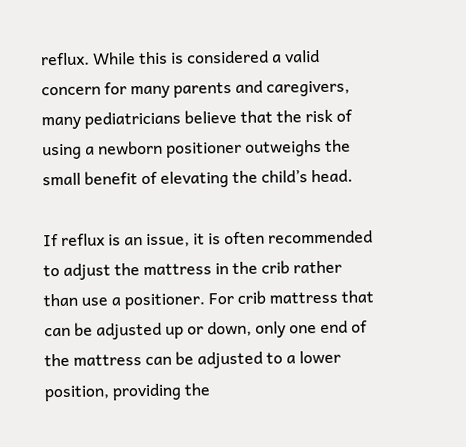reflux. While this is considered a valid concern for many parents and caregivers, many pediatricians believe that the risk of using a newborn positioner outweighs the small benefit of elevating the child’s head.

If reflux is an issue, it is often recommended to adjust the mattress in the crib rather than use a positioner. For crib mattress that can be adjusted up or down, only one end of the mattress can be adjusted to a lower position, providing the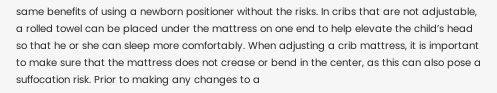same benefits of using a newborn positioner without the risks. In cribs that are not adjustable, a rolled towel can be placed under the mattress on one end to help elevate the child’s head so that he or she can sleep more comfortably. When adjusting a crib mattress, it is important to make sure that the mattress does not crease or bend in the center, as this can also pose a suffocation risk. Prior to making any changes to a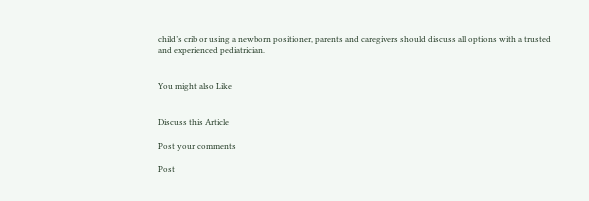child’s crib or using a newborn positioner, parents and caregivers should discuss all options with a trusted and experienced pediatrician.


You might also Like


Discuss this Article

Post your comments

Post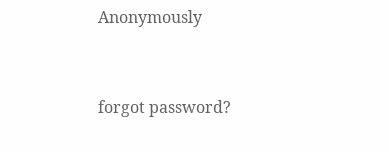Anonymously


forgot password?